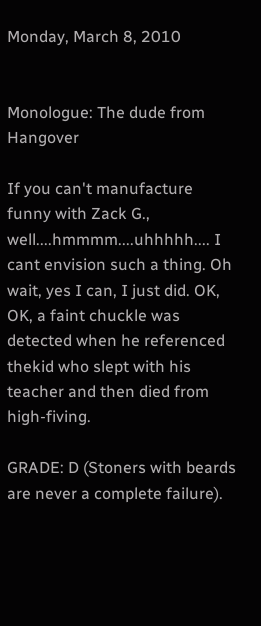Monday, March 8, 2010


Monologue: The dude from Hangover

If you can't manufacture funny with Zack G., well....hmmmm....uhhhhh.... I cant envision such a thing. Oh wait, yes I can, I just did. OK, OK, a faint chuckle was detected when he referenced thekid who slept with his teacher and then died from high-fiving.

GRADE: D (Stoners with beards are never a complete failure).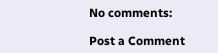No comments:

Post a Comment